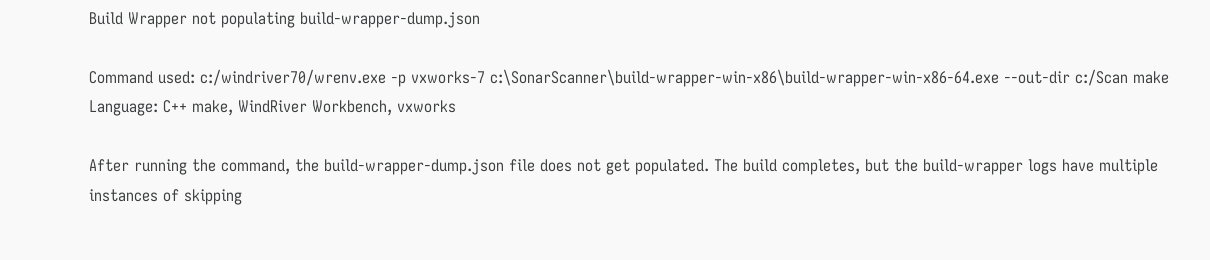Build Wrapper not populating build-wrapper-dump.json

Command used: c:/windriver70/wrenv.exe -p vxworks-7 c:\SonarScanner\build-wrapper-win-x86\build-wrapper-win-x86-64.exe --out-dir c:/Scan make
Language: C++ make, WindRiver Workbench, vxworks

After running the command, the build-wrapper-dump.json file does not get populated. The build completes, but the build-wrapper logs have multiple instances of skipping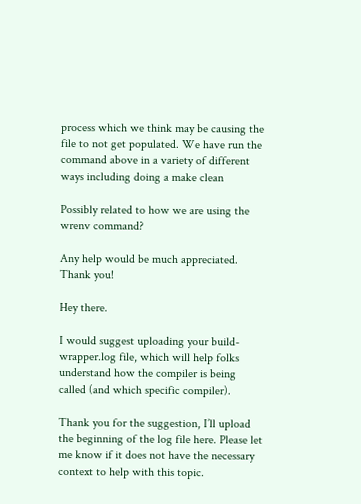process which we think may be causing the file to not get populated. We have run the command above in a variety of different ways including doing a make clean

Possibly related to how we are using the wrenv command?

Any help would be much appreciated. Thank you!

Hey there.

I would suggest uploading your build-wrapper.log file, which will help folks understand how the compiler is being called (and which specific compiler).

Thank you for the suggestion, I’ll upload the beginning of the log file here. Please let me know if it does not have the necessary context to help with this topic.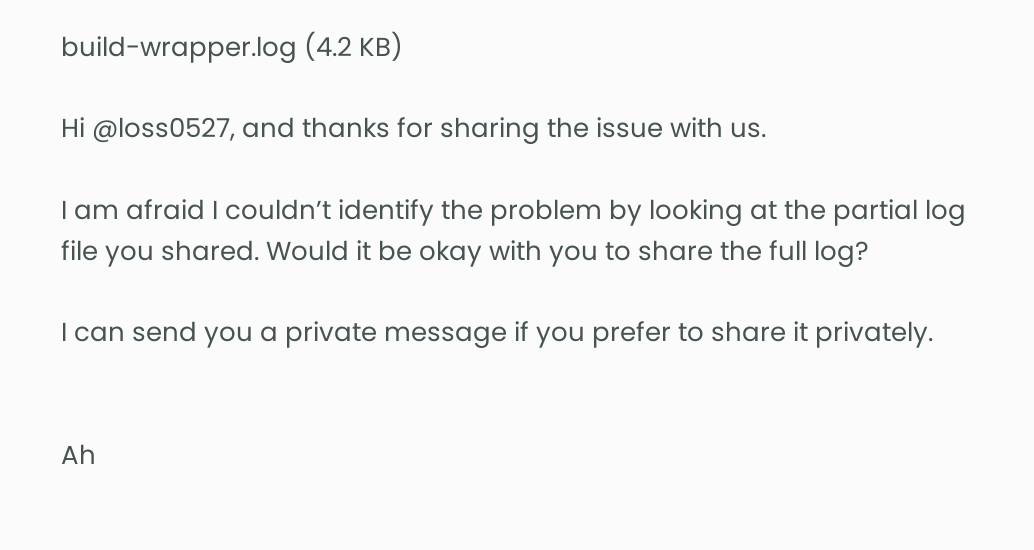build-wrapper.log (4.2 KB)

Hi @loss0527, and thanks for sharing the issue with us.

I am afraid I couldn’t identify the problem by looking at the partial log file you shared. Would it be okay with you to share the full log?

I can send you a private message if you prefer to share it privately.


Ah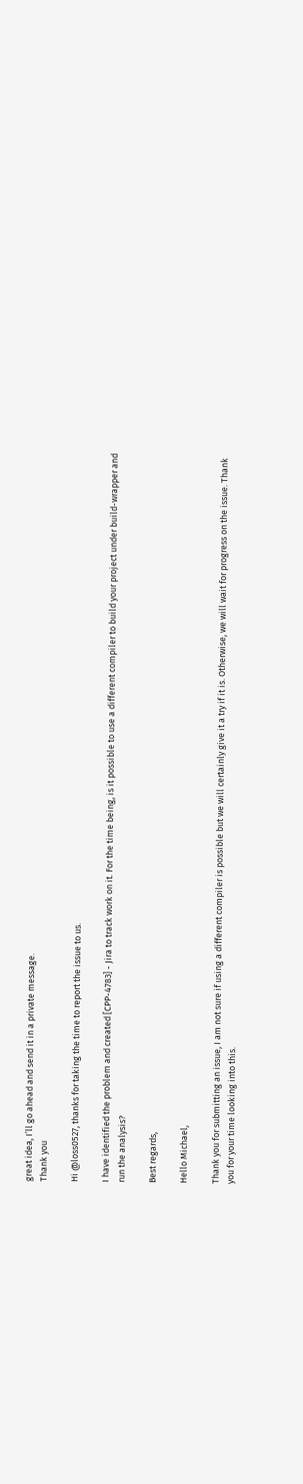great idea, I’ll go ahead and send it in a private message.
Thank you

Hi @loss0527, thanks for taking the time to report the issue to us.

I have identified the problem and created [CPP-4783] - Jira to track work on it. For the time being, is it possible to use a different compiler to build your project under build-wrapper and run the analysis?

Best regards,

Hello Michael,

Thank you for submitting an issue, I am not sure if using a different compiler is possible but we will certainly give it a try if it is. Otherwise, we will wait for progress on the issue. Thank you for your time looking into this.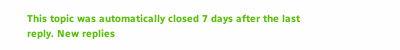This topic was automatically closed 7 days after the last reply. New replies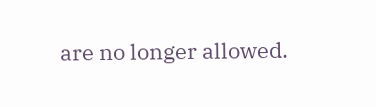are no longer allowed.